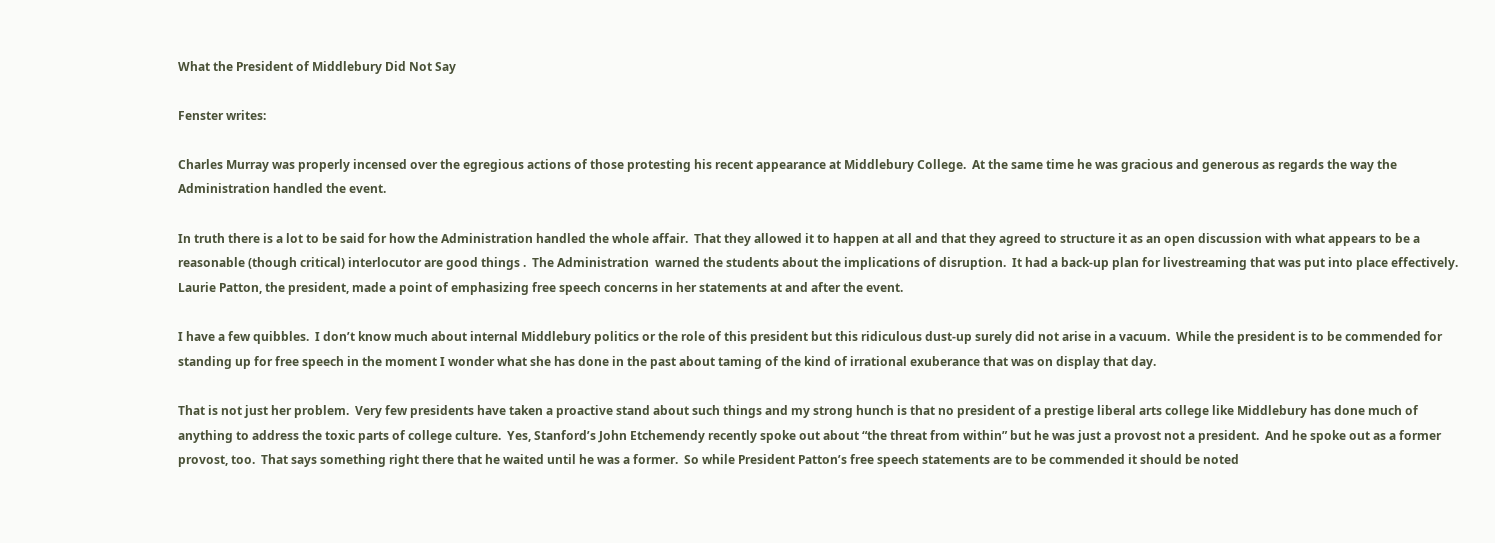What the President of Middlebury Did Not Say

Fenster writes:

Charles Murray was properly incensed over the egregious actions of those protesting his recent appearance at Middlebury College.  At the same time he was gracious and generous as regards the way the Administration handled the event.

In truth there is a lot to be said for how the Administration handled the whole affair.  That they allowed it to happen at all and that they agreed to structure it as an open discussion with what appears to be a reasonable (though critical) interlocutor are good things .  The Administration  warned the students about the implications of disruption.  It had a back-up plan for livestreaming that was put into place effectively.  Laurie Patton, the president, made a point of emphasizing free speech concerns in her statements at and after the event.

I have a few quibbles.  I don’t know much about internal Middlebury politics or the role of this president but this ridiculous dust-up surely did not arise in a vacuum.  While the president is to be commended for standing up for free speech in the moment I wonder what she has done in the past about taming of the kind of irrational exuberance that was on display that day.

That is not just her problem.  Very few presidents have taken a proactive stand about such things and my strong hunch is that no president of a prestige liberal arts college like Middlebury has done much of anything to address the toxic parts of college culture.  Yes, Stanford’s John Etchemendy recently spoke out about “the threat from within” but he was just a provost not a president.  And he spoke out as a former provost, too.  That says something right there that he waited until he was a former.  So while President Patton’s free speech statements are to be commended it should be noted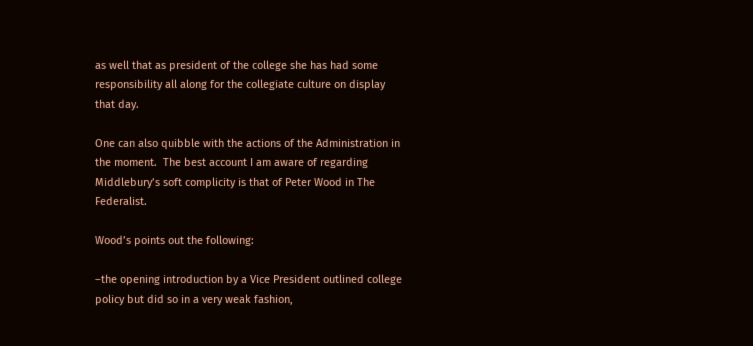as well that as president of the college she has had some responsibility all along for the collegiate culture on display that day.

One can also quibble with the actions of the Administration in the moment.  The best account I am aware of regarding Middlebury’s soft complicity is that of Peter Wood in The Federalist.

Wood’s points out the following:

–the opening introduction by a Vice President outlined college policy but did so in a very weak fashion,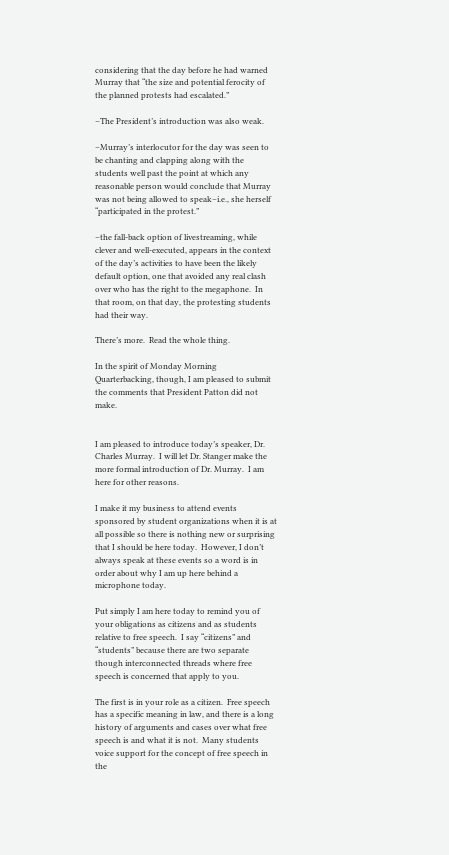considering that the day before he had warned Murray that “the size and potential ferocity of the planned protests had escalated.”

–The President’s introduction was also weak.

–Murray’s interlocutor for the day was seen to be chanting and clapping along with the students well past the point at which any reasonable person would conclude that Murray was not being allowed to speak–i.e., she herself “participated in the protest.”

–the fall-back option of livestreaming, while clever and well-executed, appears in the context of the day’s activities to have been the likely default option, one that avoided any real clash over who has the right to the megaphone.  In that room, on that day, the protesting students had their way.

There’s more.  Read the whole thing.

In the spirit of Monday Morning Quarterbacking, though, I am pleased to submit the comments that President Patton did not make.


I am pleased to introduce today’s speaker, Dr. Charles Murray.  I will let Dr. Stanger make the more formal introduction of Dr. Murray.  I am here for other reasons.

I make it my business to attend events sponsored by student organizations when it is at all possible so there is nothing new or surprising that I should be here today.  However, I don’t always speak at these events so a word is in order about why I am up here behind a microphone today.

Put simply I am here today to remind you of your obligations as citizens and as students relative to free speech.  I say “citizens” and “students” because there are two separate though interconnected threads where free speech is concerned that apply to you.

The first is in your role as a citizen.  Free speech has a specific meaning in law, and there is a long history of arguments and cases over what free speech is and what it is not.  Many students voice support for the concept of free speech in the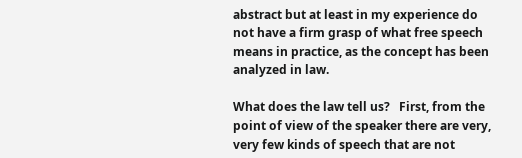abstract but at least in my experience do not have a firm grasp of what free speech means in practice, as the concept has been analyzed in law.

What does the law tell us?   First, from the point of view of the speaker there are very, very few kinds of speech that are not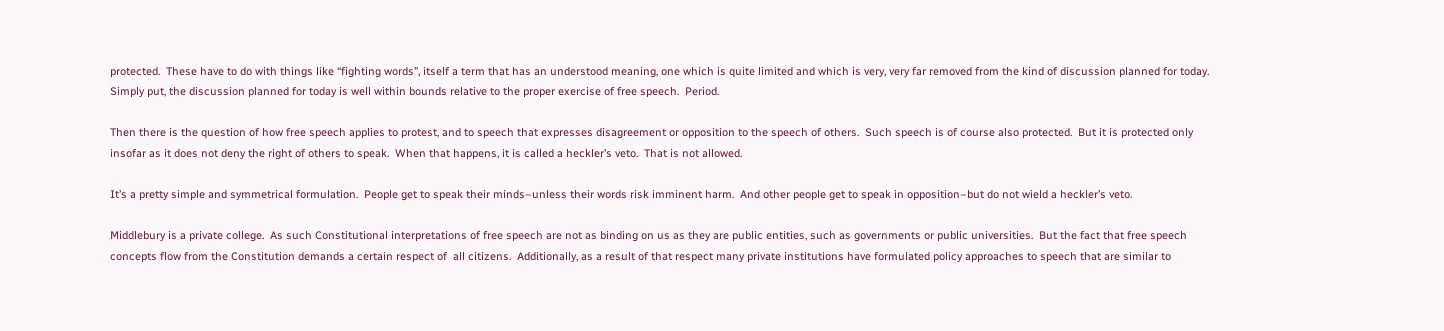protected.  These have to do with things like “fighting words”, itself a term that has an understood meaning, one which is quite limited and which is very, very far removed from the kind of discussion planned for today.  Simply put, the discussion planned for today is well within bounds relative to the proper exercise of free speech.  Period.

Then there is the question of how free speech applies to protest, and to speech that expresses disagreement or opposition to the speech of others.  Such speech is of course also protected.  But it is protected only insofar as it does not deny the right of others to speak.  When that happens, it is called a heckler’s veto.  That is not allowed.

It’s a pretty simple and symmetrical formulation.  People get to speak their minds–unless their words risk imminent harm.  And other people get to speak in opposition–but do not wield a heckler’s veto.

Middlebury is a private college.  As such Constitutional interpretations of free speech are not as binding on us as they are public entities, such as governments or public universities.  But the fact that free speech concepts flow from the Constitution demands a certain respect of  all citizens.  Additionally, as a result of that respect many private institutions have formulated policy approaches to speech that are similar to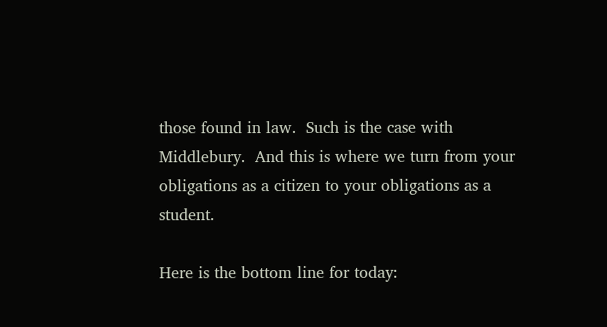those found in law.  Such is the case with Middlebury.  And this is where we turn from your obligations as a citizen to your obligations as a student.

Here is the bottom line for today: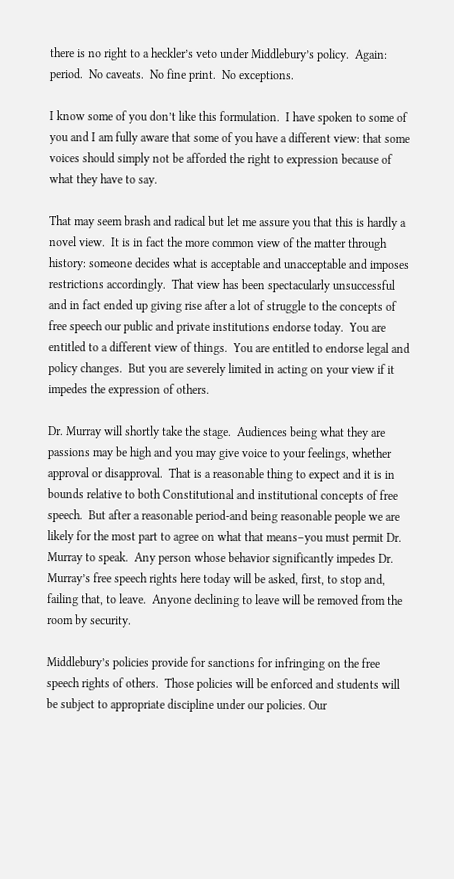there is no right to a heckler’s veto under Middlebury’s policy.  Again: period.  No caveats.  No fine print.  No exceptions.

I know some of you don’t like this formulation.  I have spoken to some of you and I am fully aware that some of you have a different view: that some voices should simply not be afforded the right to expression because of what they have to say.

That may seem brash and radical but let me assure you that this is hardly a novel view.  It is in fact the more common view of the matter through history: someone decides what is acceptable and unacceptable and imposes restrictions accordingly.  That view has been spectacularly unsuccessful and in fact ended up giving rise after a lot of struggle to the concepts of free speech our public and private institutions endorse today.  You are entitled to a different view of things.  You are entitled to endorse legal and policy changes.  But you are severely limited in acting on your view if it impedes the expression of others.

Dr. Murray will shortly take the stage.  Audiences being what they are passions may be high and you may give voice to your feelings, whether approval or disapproval.  That is a reasonable thing to expect and it is in bounds relative to both Constitutional and institutional concepts of free speech.  But after a reasonable period-and being reasonable people we are likely for the most part to agree on what that means–you must permit Dr. Murray to speak.  Any person whose behavior significantly impedes Dr. Murray’s free speech rights here today will be asked, first, to stop and, failing that, to leave.  Anyone declining to leave will be removed from the room by security.

Middlebury’s policies provide for sanctions for infringing on the free speech rights of others.  Those policies will be enforced and students will be subject to appropriate discipline under our policies. Our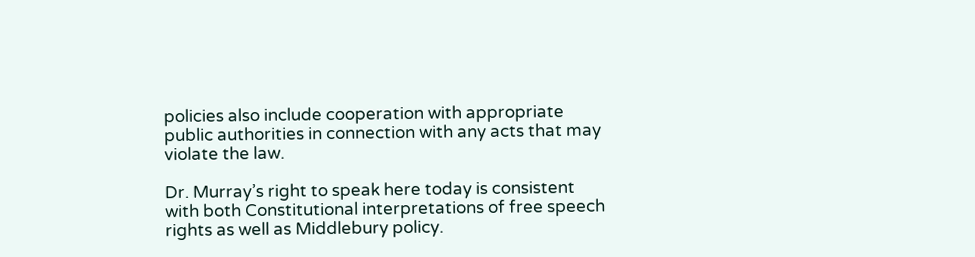policies also include cooperation with appropriate public authorities in connection with any acts that may violate the law.

Dr. Murray’s right to speak here today is consistent with both Constitutional interpretations of free speech rights as well as Middlebury policy.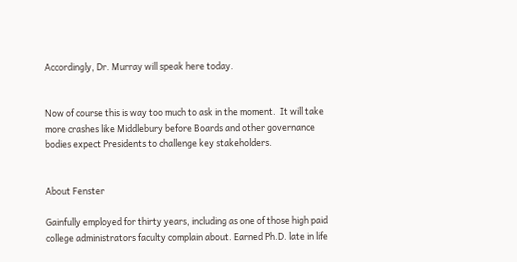Accordingly, Dr. Murray will speak here today.


Now of course this is way too much to ask in the moment.  It will take more crashes like Middlebury before Boards and other governance bodies expect Presidents to challenge key stakeholders.


About Fenster

Gainfully employed for thirty years, including as one of those high paid college administrators faculty complain about. Earned Ph.D. late in life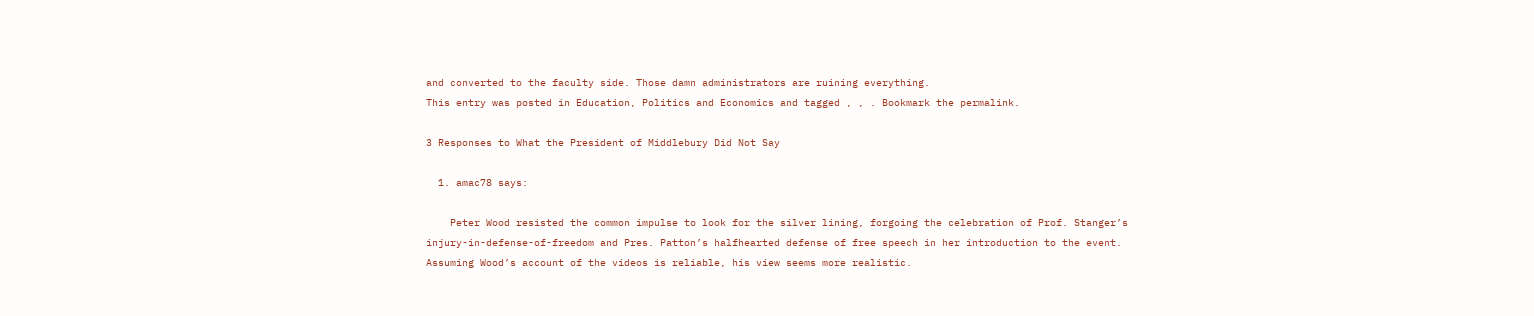and converted to the faculty side. Those damn administrators are ruining everything.
This entry was posted in Education, Politics and Economics and tagged , , . Bookmark the permalink.

3 Responses to What the President of Middlebury Did Not Say

  1. amac78 says:

    Peter Wood resisted the common impulse to look for the silver lining, forgoing the celebration of Prof. Stanger’s injury-in-defense-of-freedom and Pres. Patton’s halfhearted defense of free speech in her introduction to the event. Assuming Wood’s account of the videos is reliable, his view seems more realistic.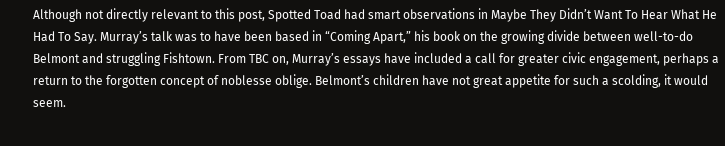Although not directly relevant to this post, Spotted Toad had smart observations in Maybe They Didn’t Want To Hear What He Had To Say. Murray’s talk was to have been based in “Coming Apart,” his book on the growing divide between well-to-do Belmont and struggling Fishtown. From TBC on, Murray’s essays have included a call for greater civic engagement, perhaps a return to the forgotten concept of noblesse oblige. Belmont’s children have not great appetite for such a scolding, it would seem.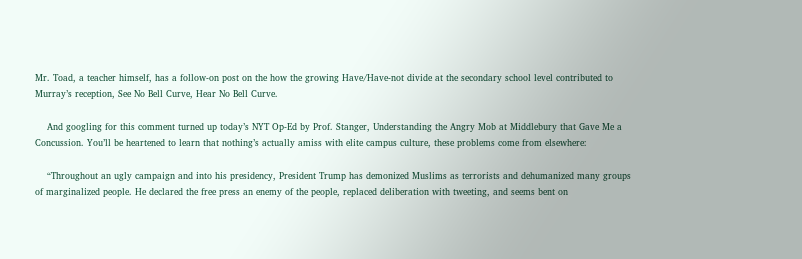Mr. Toad, a teacher himself, has a follow-on post on the how the growing Have/Have-not divide at the secondary school level contributed to Murray’s reception, See No Bell Curve, Hear No Bell Curve.

    And googling for this comment turned up today’s NYT Op-Ed by Prof. Stanger, Understanding the Angry Mob at Middlebury that Gave Me a Concussion. You’ll be heartened to learn that nothing’s actually amiss with elite campus culture, these problems come from elsewhere:

    “Throughout an ugly campaign and into his presidency, President Trump has demonized Muslims as terrorists and dehumanized many groups of marginalized people. He declared the free press an enemy of the people, replaced deliberation with tweeting, and seems bent on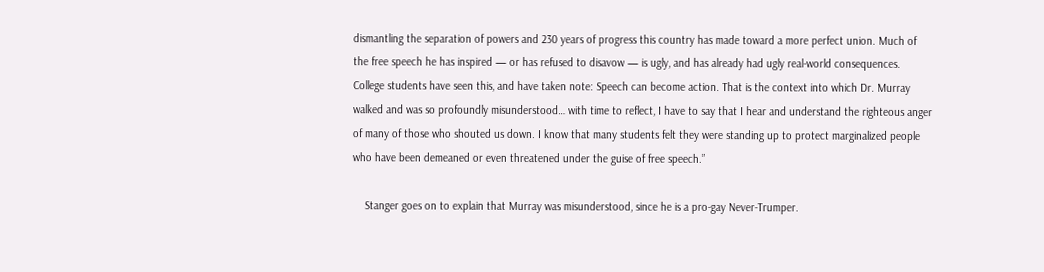dismantling the separation of powers and 230 years of progress this country has made toward a more perfect union. Much of the free speech he has inspired — or has refused to disavow — is ugly, and has already had ugly real-world consequences. College students have seen this, and have taken note: Speech can become action. That is the context into which Dr. Murray walked and was so profoundly misunderstood… with time to reflect, I have to say that I hear and understand the righteous anger of many of those who shouted us down. I know that many students felt they were standing up to protect marginalized people who have been demeaned or even threatened under the guise of free speech.”

    Stanger goes on to explain that Murray was misunderstood, since he is a pro-gay Never-Trumper.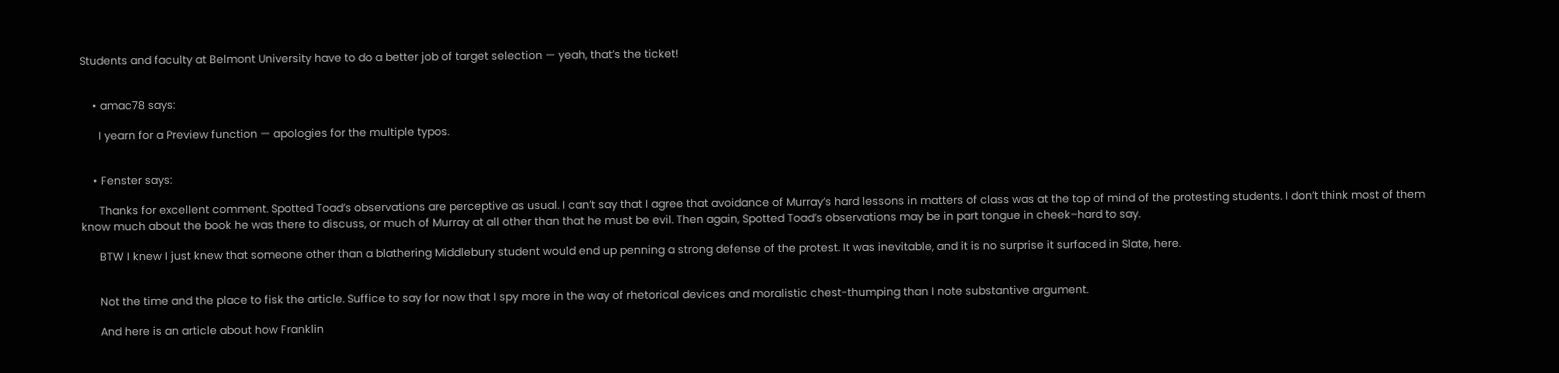Students and faculty at Belmont University have to do a better job of target selection — yeah, that’s the ticket!


    • amac78 says:

      I yearn for a Preview function — apologies for the multiple typos.


    • Fenster says:

      Thanks for excellent comment. Spotted Toad’s observations are perceptive as usual. I can’t say that I agree that avoidance of Murray’s hard lessons in matters of class was at the top of mind of the protesting students. I don’t think most of them know much about the book he was there to discuss, or much of Murray at all other than that he must be evil. Then again, Spotted Toad’s observations may be in part tongue in cheek–hard to say.

      BTW I knew I just knew that someone other than a blathering Middlebury student would end up penning a strong defense of the protest. It was inevitable, and it is no surprise it surfaced in Slate, here.


      Not the time and the place to fisk the article. Suffice to say for now that I spy more in the way of rhetorical devices and moralistic chest-thumping than I note substantive argument.

      And here is an article about how Franklin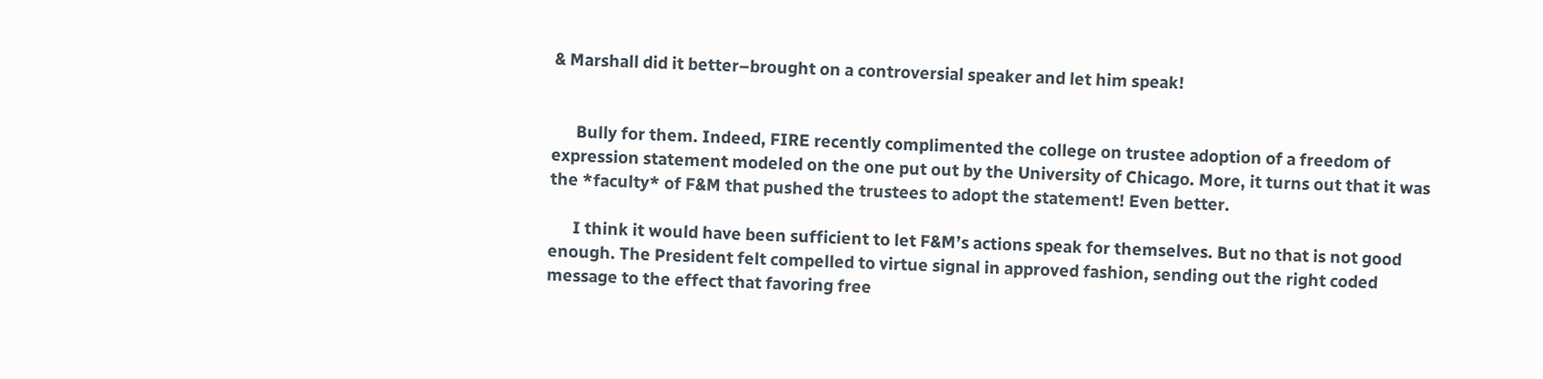& Marshall did it better–brought on a controversial speaker and let him speak!


      Bully for them. Indeed, FIRE recently complimented the college on trustee adoption of a freedom of expression statement modeled on the one put out by the University of Chicago. More, it turns out that it was the *faculty* of F&M that pushed the trustees to adopt the statement! Even better.

      I think it would have been sufficient to let F&M’s actions speak for themselves. But no that is not good enough. The President felt compelled to virtue signal in approved fashion, sending out the right coded message to the effect that favoring free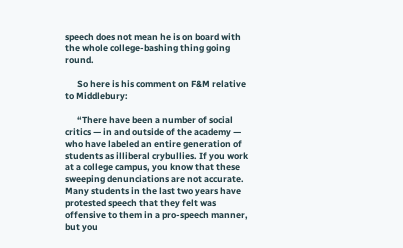speech does not mean he is on board with the whole college-bashing thing going round.

      So here is his comment on F&M relative to Middlebury:

      “There have been a number of social critics — in and outside of the academy — who have labeled an entire generation of students as illiberal crybullies. If you work at a college campus, you know that these sweeping denunciations are not accurate. Many students in the last two years have protested speech that they felt was offensive to them in a pro-speech manner, but you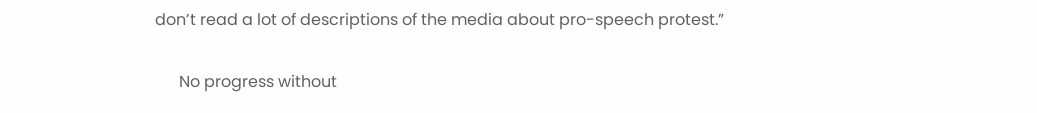don’t read a lot of descriptions of the media about pro-speech protest.”

      No progress without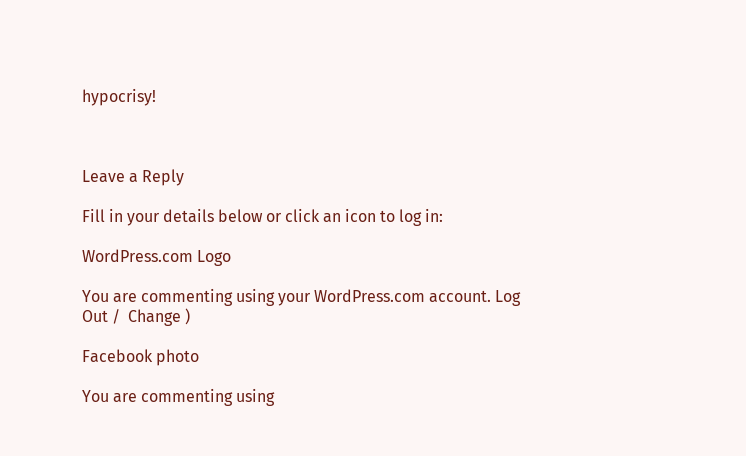hypocrisy!



Leave a Reply

Fill in your details below or click an icon to log in:

WordPress.com Logo

You are commenting using your WordPress.com account. Log Out /  Change )

Facebook photo

You are commenting using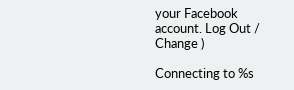your Facebook account. Log Out /  Change )

Connecting to %s